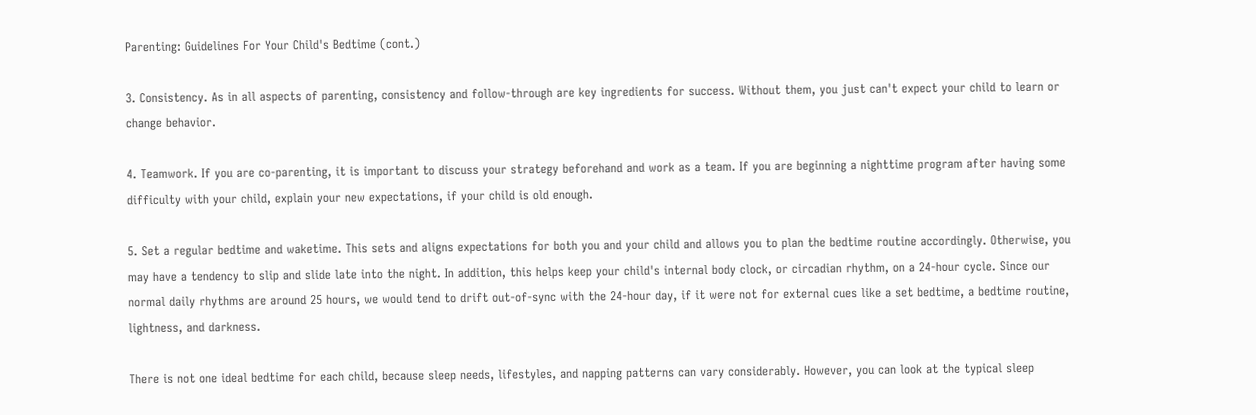Parenting: Guidelines For Your Child's Bedtime (cont.)

3. Consistency. As in all aspects of parenting, consistency and follow-through are key ingredients for success. Without them, you just can't expect your child to learn or change behavior.

4. Teamwork. If you are co-parenting, it is important to discuss your strategy beforehand and work as a team. If you are beginning a nighttime program after having some difficulty with your child, explain your new expectations, if your child is old enough.

5. Set a regular bedtime and waketime. This sets and aligns expectations for both you and your child and allows you to plan the bedtime routine accordingly. Otherwise, you may have a tendency to slip and slide late into the night. In addition, this helps keep your child's internal body clock, or circadian rhythm, on a 24-hour cycle. Since our normal daily rhythms are around 25 hours, we would tend to drift out-of-sync with the 24-hour day, if it were not for external cues like a set bedtime, a bedtime routine, lightness, and darkness.

There is not one ideal bedtime for each child, because sleep needs, lifestyles, and napping patterns can vary considerably. However, you can look at the typical sleep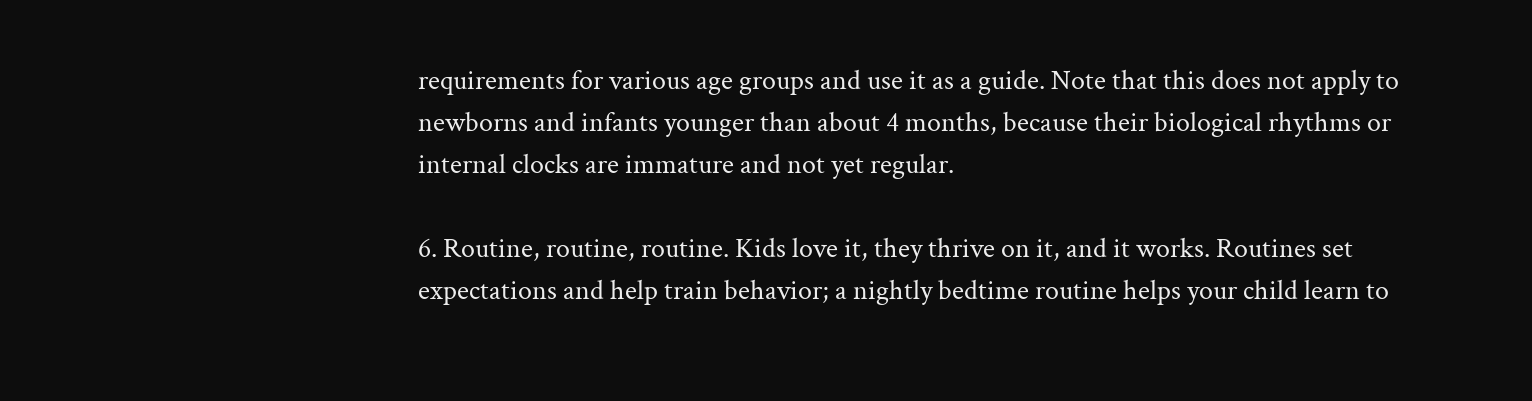requirements for various age groups and use it as a guide. Note that this does not apply to newborns and infants younger than about 4 months, because their biological rhythms or internal clocks are immature and not yet regular.

6. Routine, routine, routine. Kids love it, they thrive on it, and it works. Routines set expectations and help train behavior; a nightly bedtime routine helps your child learn to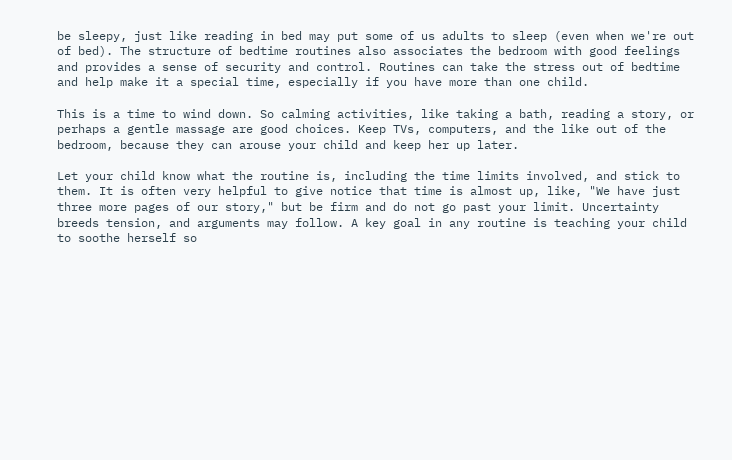be sleepy, just like reading in bed may put some of us adults to sleep (even when we're out of bed). The structure of bedtime routines also associates the bedroom with good feelings and provides a sense of security and control. Routines can take the stress out of bedtime and help make it a special time, especially if you have more than one child.

This is a time to wind down. So calming activities, like taking a bath, reading a story, or perhaps a gentle massage are good choices. Keep TVs, computers, and the like out of the bedroom, because they can arouse your child and keep her up later.

Let your child know what the routine is, including the time limits involved, and stick to them. It is often very helpful to give notice that time is almost up, like, "We have just three more pages of our story," but be firm and do not go past your limit. Uncertainty breeds tension, and arguments may follow. A key goal in any routine is teaching your child to soothe herself so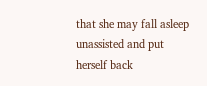that she may fall asleep unassisted and put herself back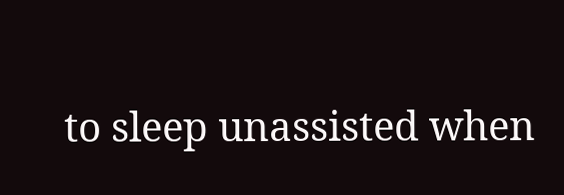to sleep unassisted when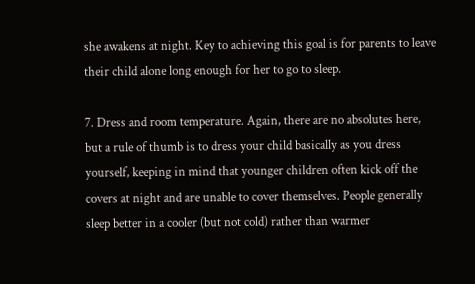she awakens at night. Key to achieving this goal is for parents to leave their child alone long enough for her to go to sleep.

7. Dress and room temperature. Again, there are no absolutes here, but a rule of thumb is to dress your child basically as you dress yourself, keeping in mind that younger children often kick off the covers at night and are unable to cover themselves. People generally sleep better in a cooler (but not cold) rather than warmer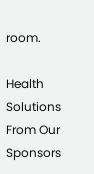room.

Health Solutions From Our Sponsors